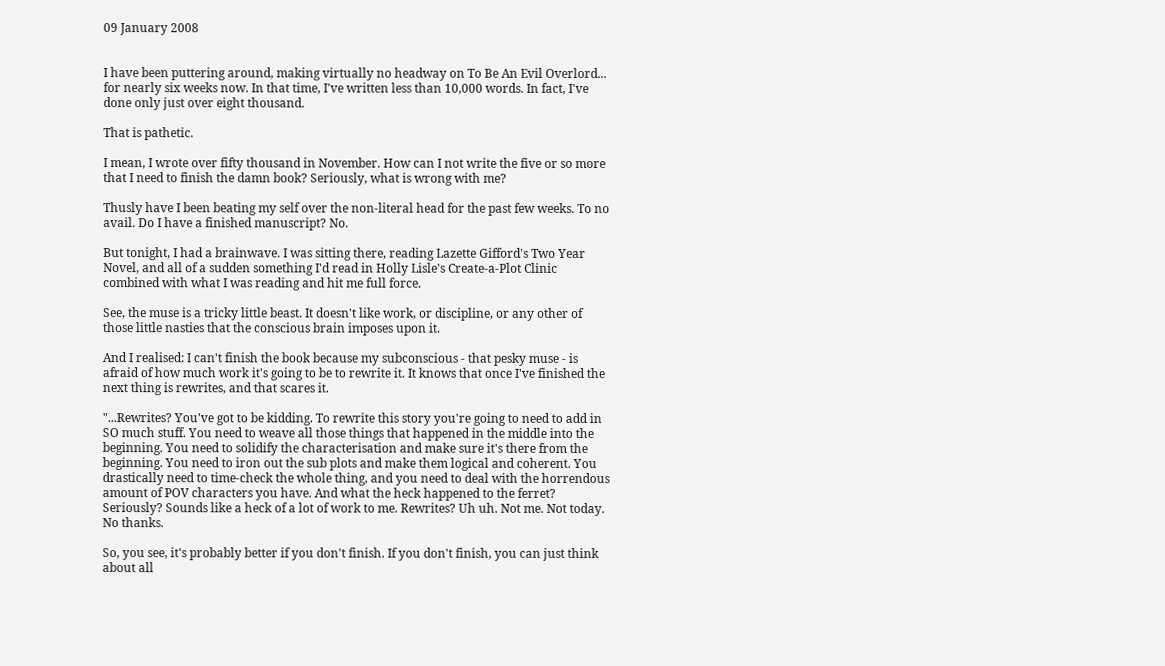09 January 2008


I have been puttering around, making virtually no headway on To Be An Evil Overlord... for nearly six weeks now. In that time, I've written less than 10,000 words. In fact, I've done only just over eight thousand.

That is pathetic.

I mean, I wrote over fifty thousand in November. How can I not write the five or so more that I need to finish the damn book? Seriously, what is wrong with me?

Thusly have I been beating my self over the non-literal head for the past few weeks. To no avail. Do I have a finished manuscript? No.

But tonight, I had a brainwave. I was sitting there, reading Lazette Gifford's Two Year Novel, and all of a sudden something I'd read in Holly Lisle's Create-a-Plot Clinic combined with what I was reading and hit me full force.

See, the muse is a tricky little beast. It doesn't like work, or discipline, or any other of those little nasties that the conscious brain imposes upon it.

And I realised: I can't finish the book because my subconscious - that pesky muse - is afraid of how much work it's going to be to rewrite it. It knows that once I've finished the next thing is rewrites, and that scares it.

"...Rewrites? You've got to be kidding. To rewrite this story you're going to need to add in SO much stuff. You need to weave all those things that happened in the middle into the beginning. You need to solidify the characterisation and make sure it's there from the beginning. You need to iron out the sub plots and make them logical and coherent. You drastically need to time-check the whole thing, and you need to deal with the horrendous amount of POV characters you have. And what the heck happened to the ferret? Seriously? Sounds like a heck of a lot of work to me. Rewrites? Uh uh. Not me. Not today. No thanks.

So, you see, it's probably better if you don't finish. If you don't finish, you can just think about all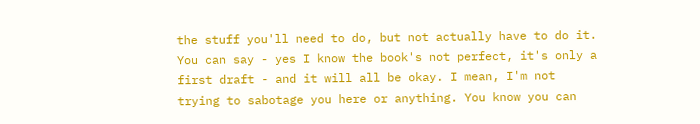the stuff you'll need to do, but not actually have to do it. You can say - yes I know the book's not perfect, it's only a first draft - and it will all be okay. I mean, I'm not trying to sabotage you here or anything. You know you can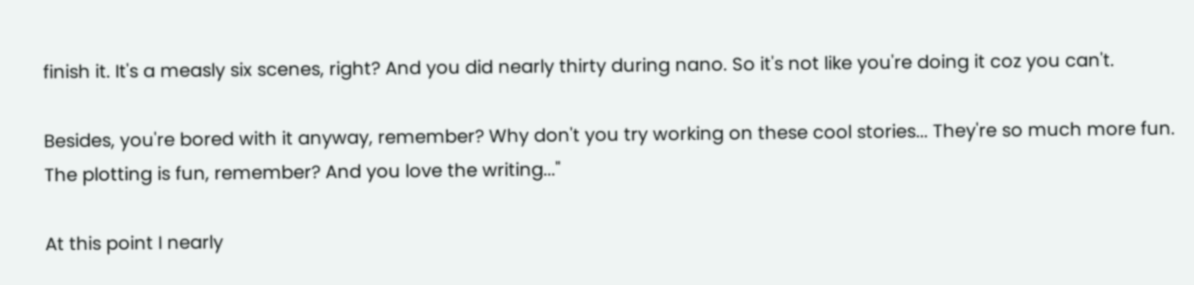finish it. It's a measly six scenes, right? And you did nearly thirty during nano. So it's not like you're doing it coz you can't.

Besides, you're bored with it anyway, remember? Why don't you try working on these cool stories... They're so much more fun. The plotting is fun, remember? And you love the writing..."

At this point I nearly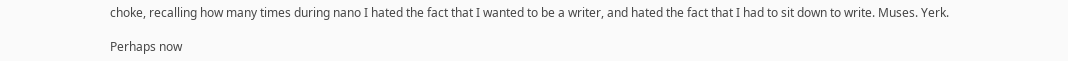choke, recalling how many times during nano I hated the fact that I wanted to be a writer, and hated the fact that I had to sit down to write. Muses. Yerk.

Perhaps now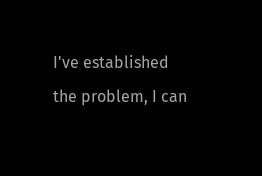I've established the problem, I can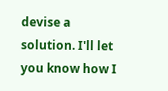devise a solution. I'll let you know how I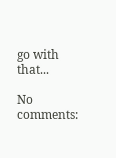go with that...

No comments: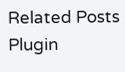Related Posts Plugin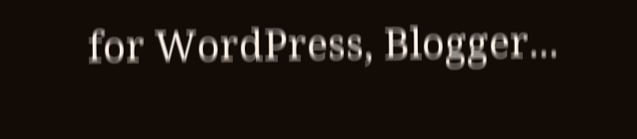for WordPress, Blogger...